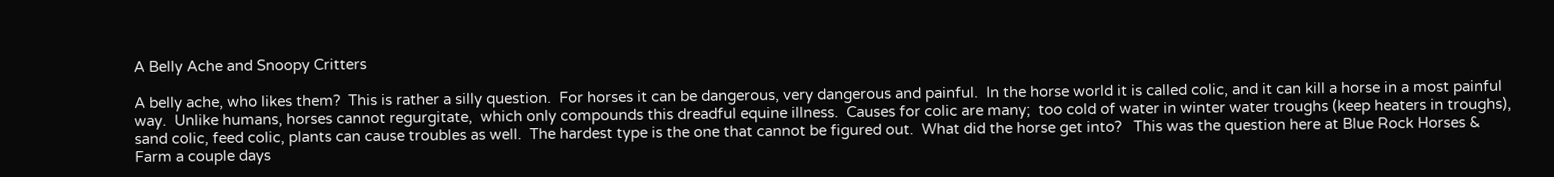A Belly Ache and Snoopy Critters

A belly ache, who likes them?  This is rather a silly question.  For horses it can be dangerous, very dangerous and painful.  In the horse world it is called colic, and it can kill a horse in a most painful way.  Unlike humans, horses cannot regurgitate,  which only compounds this dreadful equine illness.  Causes for colic are many;  too cold of water in winter water troughs (keep heaters in troughs), sand colic, feed colic, plants can cause troubles as well.  The hardest type is the one that cannot be figured out.  What did the horse get into?   This was the question here at Blue Rock Horses & Farm a couple days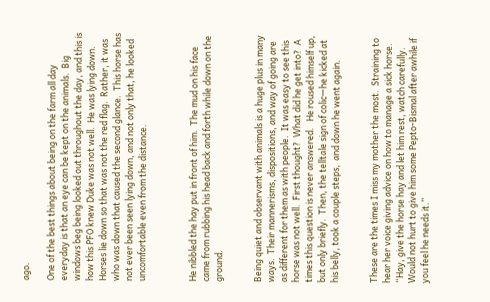ago.

One of the best things about being on the farm all day everyday is that an eye can be kept on the animals.  Big windows beg being looked out throughout the day, and this is how this PFO knew Duke was not well.  He was lying down.  Horses lie down so that was not the red flag.  Rather, it was who was down that caused the second glance.  This horse has not ever been seen lying down, and not only that, he looked uncomfortable even from the distance.



He nibbled the hay put in front of him.  The mud on his face came from rubbing his head back and forth while down on the ground.


Being quiet and observant with animals is a huge plus in many ways.  Their mannerisms, dispositions, and way of going are as different for them as with people.  It was easy to see this horse was not well.  First thought?  What did he get into?  A times this question is never answered.   He roused himself up, but only briefly.  Then, the telltale sign of colic—he kicked at his belly, took a couple steps,  and down he went again.


These are the times I miss my mother the most.  Straining to hear her voice giving advice on how to manage a sick horse.  “Hay, give the horse hay and let him rest, watch carefully.  Would not hurt to give him some Pepto-Bismal after awhile if you feel he needs it.”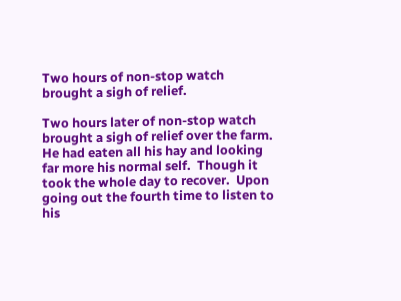Two hours of non-stop watch brought a sigh of relief.

Two hours later of non-stop watch brought a sigh of relief over the farm.  He had eaten all his hay and looking far more his normal self.  Though it took the whole day to recover.  Upon going out the fourth time to listen to his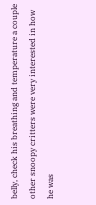belly, check his breathing and temperature a couple other snoopy critters were very interested in how he was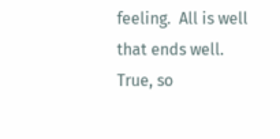feeling.  All is well that ends well.  True, so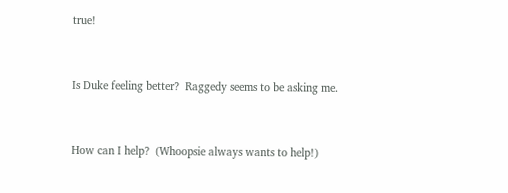true!


Is Duke feeling better?  Raggedy seems to be asking me.


How can I help?  (Whoopsie always wants to help!)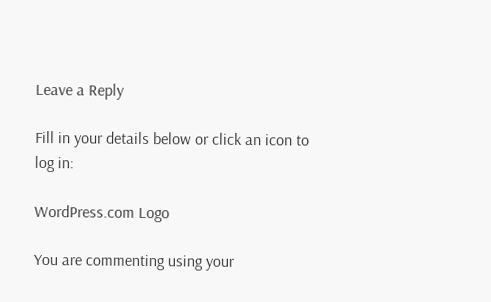Leave a Reply

Fill in your details below or click an icon to log in:

WordPress.com Logo

You are commenting using your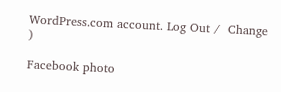WordPress.com account. Log Out /  Change )

Facebook photo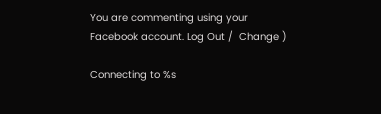You are commenting using your Facebook account. Log Out /  Change )

Connecting to %s